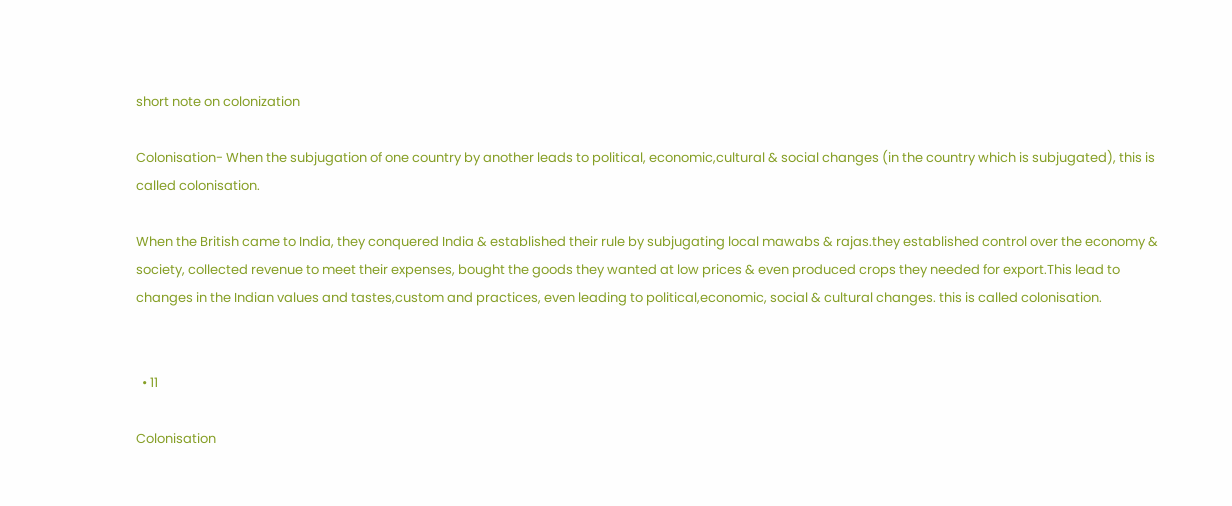short note on colonization

Colonisation- When the subjugation of one country by another leads to political, economic,cultural & social changes (in the country which is subjugated), this is called colonisation.

When the British came to India, they conquered India & established their rule by subjugating local mawabs & rajas.they established control over the economy & society, collected revenue to meet their expenses, bought the goods they wanted at low prices & even produced crops they needed for export.This lead to changes in the Indian values and tastes,custom and practices, even leading to political,economic, social & cultural changes. this is called colonisation.


  • 11

Colonisation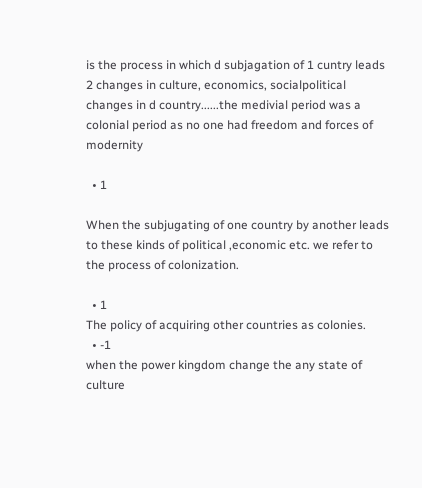is the process in which d subjagation of 1 cuntry leads 2 changes in culture, economics, socialpolitical changes in d country......the medivial period was a colonial period as no one had freedom and forces of modernity

  • 1

When the subjugating of one country by another leads to these kinds of political ,economic etc. we refer to the process of colonization.

  • 1
The policy of acquiring other countries as colonies.
  • -1
when the power kingdom change the any state of culture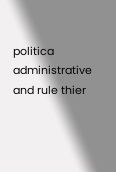politica administrative and rule thier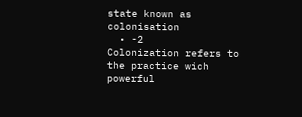state known as colonisation
  • -2
Colonization refers to the practice wich powerful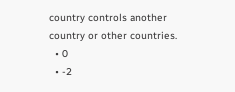country controls another country or other countries.
  • 0
  • -2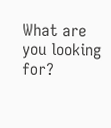What are you looking for?